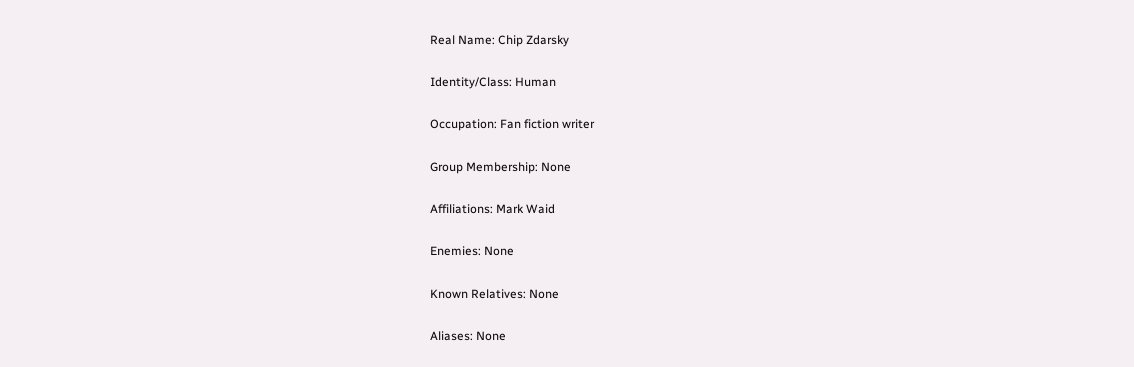Real Name: Chip Zdarsky

Identity/Class: Human

Occupation: Fan fiction writer

Group Membership: None

Affiliations: Mark Waid

Enemies: None

Known Relatives: None

Aliases: None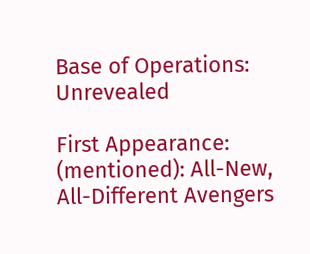Base of Operations: Unrevealed

First Appearance: (mentioned): All-New, All-Different Avengers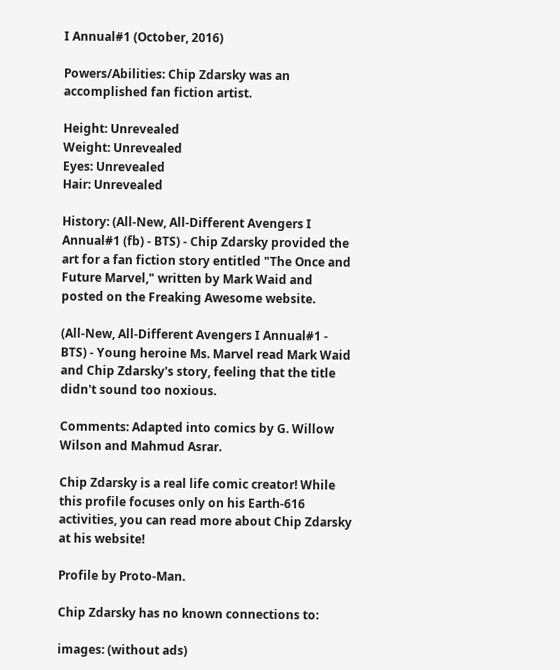I Annual#1 (October, 2016)

Powers/Abilities: Chip Zdarsky was an accomplished fan fiction artist.

Height: Unrevealed
Weight: Unrevealed
Eyes: Unrevealed
Hair: Unrevealed

History: (All-New, All-Different Avengers I Annual#1 (fb) - BTS) - Chip Zdarsky provided the art for a fan fiction story entitled "The Once and Future Marvel," written by Mark Waid and posted on the Freaking Awesome website.

(All-New, All-Different Avengers I Annual#1 - BTS) - Young heroine Ms. Marvel read Mark Waid and Chip Zdarsky's story, feeling that the title didn't sound too noxious.

Comments: Adapted into comics by G. Willow Wilson and Mahmud Asrar.

Chip Zdarsky is a real life comic creator! While this profile focuses only on his Earth-616 activities, you can read more about Chip Zdarsky at his website!

Profile by Proto-Man.

Chip Zdarsky has no known connections to:

images: (without ads)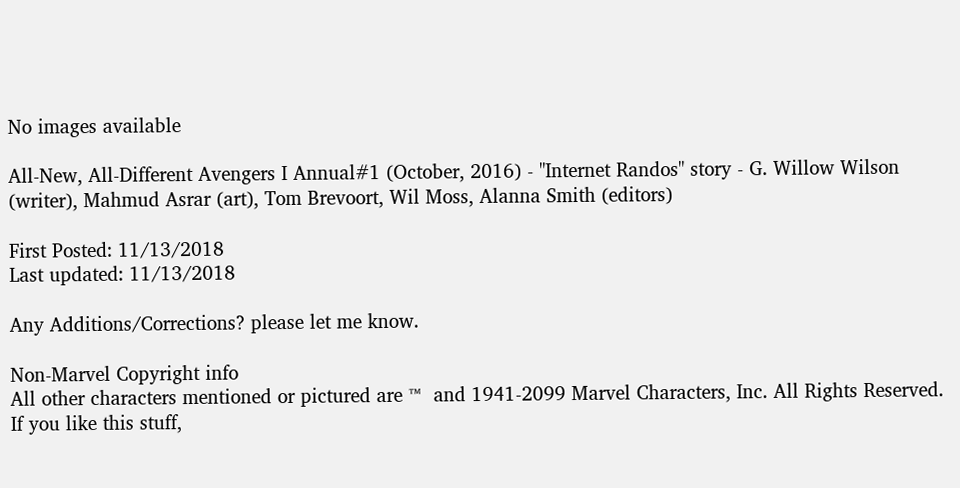No images available

All-New, All-Different Avengers I Annual#1 (October, 2016) - "Internet Randos" story - G. Willow Wilson (writer), Mahmud Asrar (art), Tom Brevoort, Wil Moss, Alanna Smith (editors)

First Posted: 11/13/2018
Last updated: 11/13/2018

Any Additions/Corrections? please let me know.

Non-Marvel Copyright info
All other characters mentioned or pictured are ™  and 1941-2099 Marvel Characters, Inc. All Rights Reserved. If you like this stuff,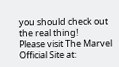you should check out the real thing!
Please visit The Marvel Official Site at: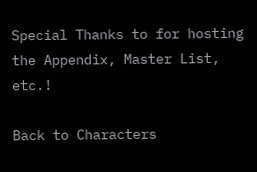Special Thanks to for hosting the Appendix, Master List, etc.!

Back to Characters